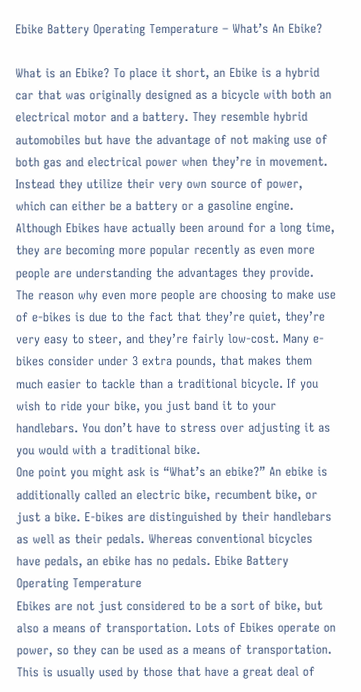Ebike Battery Operating Temperature – What’s An Ebike?

What is an Ebike? To place it short, an Ebike is a hybrid car that was originally designed as a bicycle with both an electrical motor and a battery. They resemble hybrid automobiles but have the advantage of not making use of both gas and electrical power when they’re in movement. Instead they utilize their very own source of power, which can either be a battery or a gasoline engine. Although Ebikes have actually been around for a long time, they are becoming more popular recently as even more people are understanding the advantages they provide.
The reason why even more people are choosing to make use of e-bikes is due to the fact that they’re quiet, they’re very easy to steer, and they’re fairly low-cost. Many e-bikes consider under 3 extra pounds, that makes them much easier to tackle than a traditional bicycle. If you wish to ride your bike, you just band it to your handlebars. You don’t have to stress over adjusting it as you would with a traditional bike.
One point you might ask is “What’s an ebike?” An ebike is additionally called an electric bike, recumbent bike, or just a bike. E-bikes are distinguished by their handlebars as well as their pedals. Whereas conventional bicycles have pedals, an ebike has no pedals. Ebike Battery Operating Temperature
Ebikes are not just considered to be a sort of bike, but also a means of transportation. Lots of Ebikes operate on power, so they can be used as a means of transportation. This is usually used by those that have a great deal of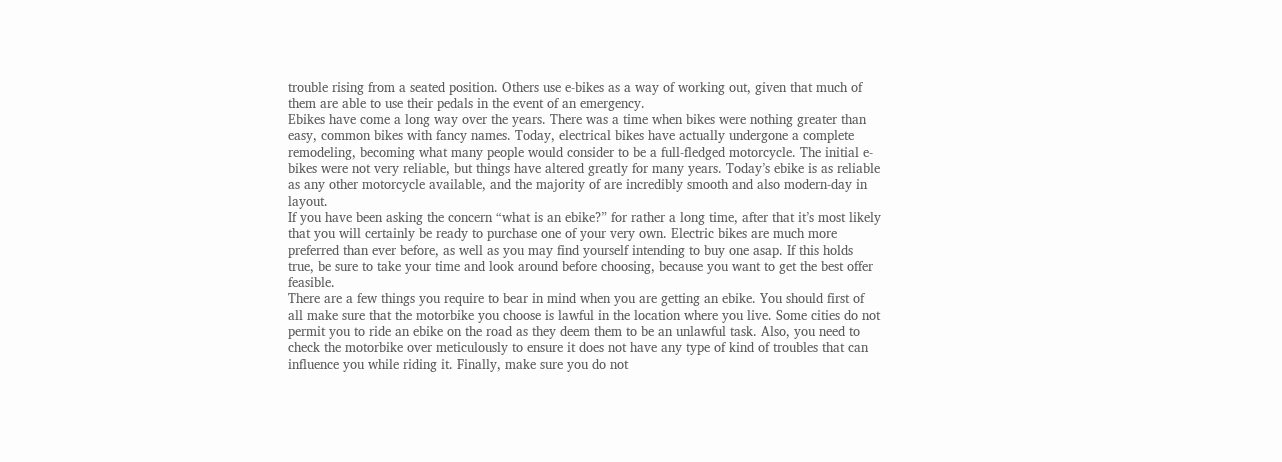trouble rising from a seated position. Others use e-bikes as a way of working out, given that much of them are able to use their pedals in the event of an emergency.
Ebikes have come a long way over the years. There was a time when bikes were nothing greater than easy, common bikes with fancy names. Today, electrical bikes have actually undergone a complete remodeling, becoming what many people would consider to be a full-fledged motorcycle. The initial e-bikes were not very reliable, but things have altered greatly for many years. Today’s ebike is as reliable as any other motorcycle available, and the majority of are incredibly smooth and also modern-day in layout.
If you have been asking the concern “what is an ebike?” for rather a long time, after that it’s most likely that you will certainly be ready to purchase one of your very own. Electric bikes are much more preferred than ever before, as well as you may find yourself intending to buy one asap. If this holds true, be sure to take your time and look around before choosing, because you want to get the best offer feasible.
There are a few things you require to bear in mind when you are getting an ebike. You should first of all make sure that the motorbike you choose is lawful in the location where you live. Some cities do not permit you to ride an ebike on the road as they deem them to be an unlawful task. Also, you need to check the motorbike over meticulously to ensure it does not have any type of kind of troubles that can influence you while riding it. Finally, make sure you do not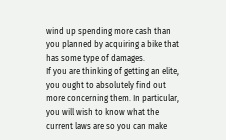wind up spending more cash than you planned by acquiring a bike that has some type of damages.
If you are thinking of getting an elite, you ought to absolutely find out more concerning them. In particular, you will wish to know what the current laws are so you can make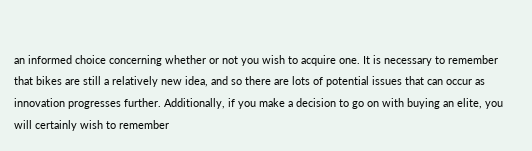an informed choice concerning whether or not you wish to acquire one. It is necessary to remember that bikes are still a relatively new idea, and so there are lots of potential issues that can occur as innovation progresses further. Additionally, if you make a decision to go on with buying an elite, you will certainly wish to remember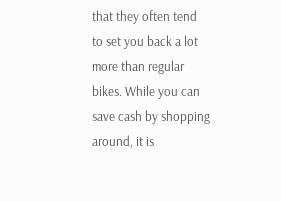that they often tend to set you back a lot more than regular bikes. While you can save cash by shopping around, it is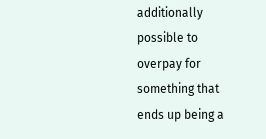additionally possible to overpay for something that ends up being a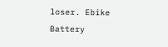loser. Ebike Battery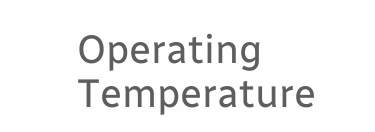Operating Temperature